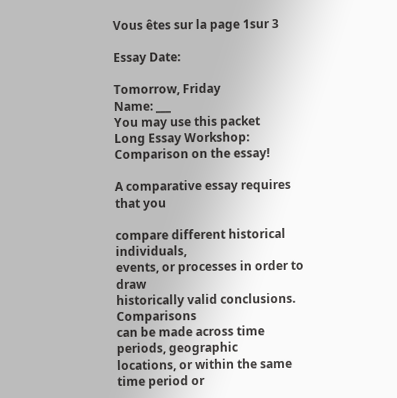Vous êtes sur la page 1sur 3

Essay Date:

Tomorrow, Friday
Name: ___
You may use this packet
Long Essay Workshop: Comparison on the essay!

A comparative essay requires that you

compare different historical individuals,
events, or processes in order to draw
historically valid conclusions. Comparisons
can be made across time periods, geographic
locations, or within the same time period or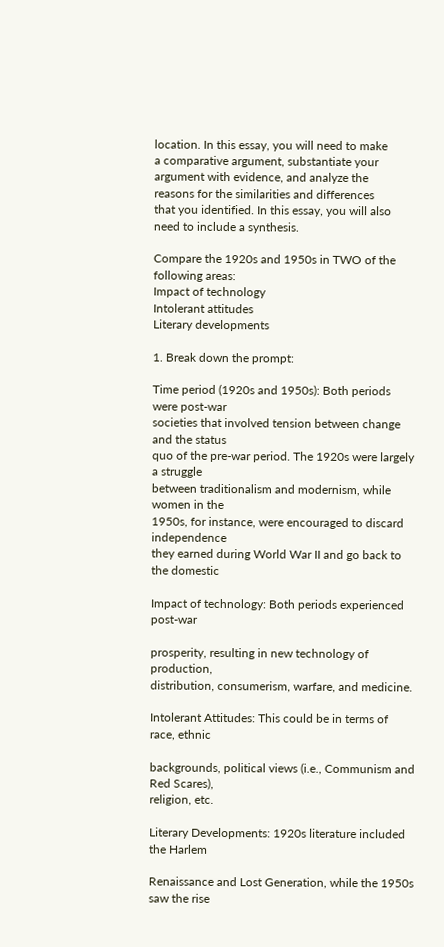location. In this essay, you will need to make
a comparative argument, substantiate your
argument with evidence, and analyze the
reasons for the similarities and differences
that you identified. In this essay, you will also
need to include a synthesis.

Compare the 1920s and 1950s in TWO of the following areas:
Impact of technology
Intolerant attitudes
Literary developments

1. Break down the prompt:

Time period (1920s and 1950s): Both periods were post-war
societies that involved tension between change and the status
quo of the pre-war period. The 1920s were largely a struggle
between traditionalism and modernism, while women in the
1950s, for instance, were encouraged to discard independence
they earned during World War II and go back to the domestic

Impact of technology: Both periods experienced post-war

prosperity, resulting in new technology of production,
distribution, consumerism, warfare, and medicine.

Intolerant Attitudes: This could be in terms of race, ethnic

backgrounds, political views (i.e., Communism and Red Scares),
religion, etc.

Literary Developments: 1920s literature included the Harlem

Renaissance and Lost Generation, while the 1950s saw the rise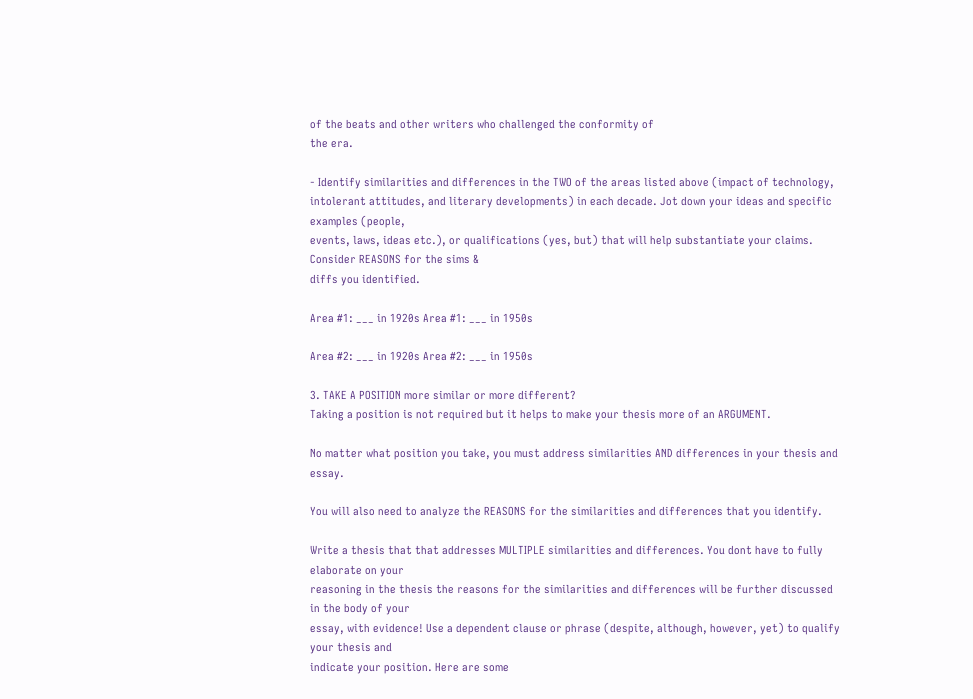of the beats and other writers who challenged the conformity of
the era.

- Identify similarities and differences in the TWO of the areas listed above (impact of technology,
intolerant attitudes, and literary developments) in each decade. Jot down your ideas and specific examples (people,
events, laws, ideas etc.), or qualifications (yes, but) that will help substantiate your claims. Consider REASONS for the sims &
diffs you identified.

Area #1: ___ in 1920s Area #1: ___ in 1950s

Area #2: ___ in 1920s Area #2: ___ in 1950s

3. TAKE A POSITION more similar or more different?
Taking a position is not required but it helps to make your thesis more of an ARGUMENT.

No matter what position you take, you must address similarities AND differences in your thesis and essay.

You will also need to analyze the REASONS for the similarities and differences that you identify.

Write a thesis that that addresses MULTIPLE similarities and differences. You dont have to fully elaborate on your
reasoning in the thesis the reasons for the similarities and differences will be further discussed in the body of your
essay, with evidence! Use a dependent clause or phrase (despite, although, however, yet) to qualify your thesis and
indicate your position. Here are some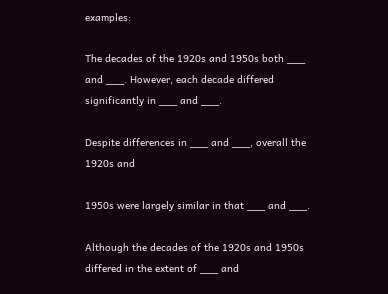examples:

The decades of the 1920s and 1950s both ___ and ___. However, each decade differed
significantly in ___ and ___.

Despite differences in ___ and ___, overall the 1920s and

1950s were largely similar in that ___ and ___.

Although the decades of the 1920s and 1950s differed in the extent of ___ and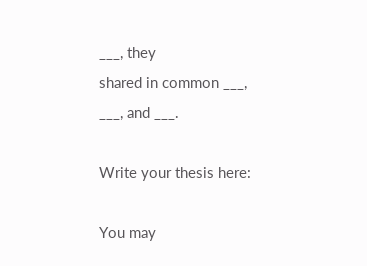___, they
shared in common ___, ___, and ___.

Write your thesis here:

You may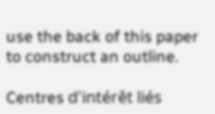use the back of this paper to construct an outline.

Centres d'intérêt liés